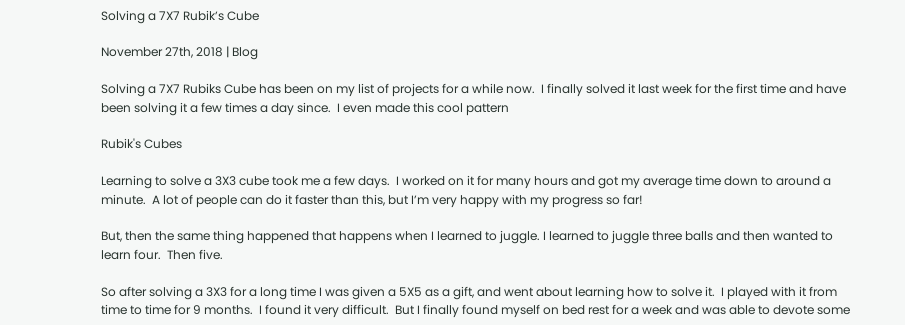Solving a 7X7 Rubik’s Cube

November 27th, 2018 | Blog

Solving a 7X7 Rubiks Cube has been on my list of projects for a while now.  I finally solved it last week for the first time and have been solving it a few times a day since.  I even made this cool pattern

Rubik's Cubes

Learning to solve a 3X3 cube took me a few days.  I worked on it for many hours and got my average time down to around a minute.  A lot of people can do it faster than this, but I’m very happy with my progress so far!

But, then the same thing happened that happens when I learned to juggle. I learned to juggle three balls and then wanted to learn four.  Then five.

So after solving a 3X3 for a long time I was given a 5X5 as a gift, and went about learning how to solve it.  I played with it from time to time for 9 months.  I found it very difficult.  But I finally found myself on bed rest for a week and was able to devote some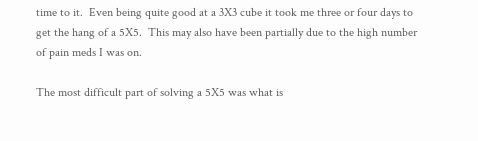time to it.  Even being quite good at a 3X3 cube it took me three or four days to get the hang of a 5X5.  This may also have been partially due to the high number of pain meds I was on.

The most difficult part of solving a 5X5 was what is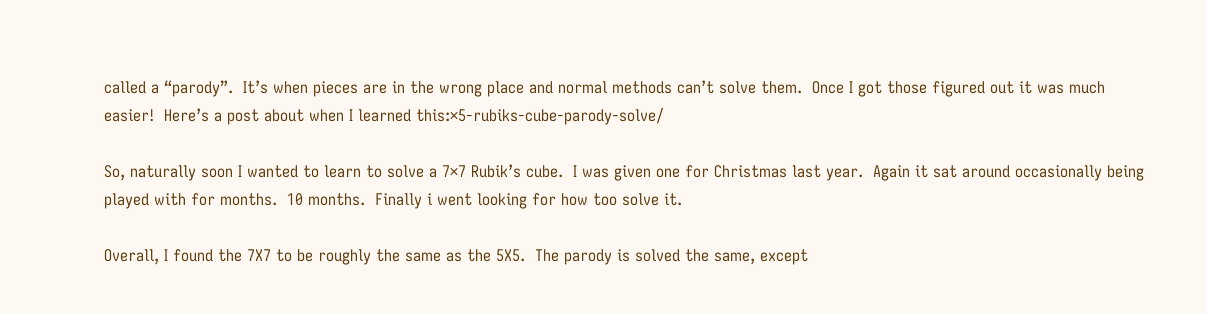called a “parody”.  It’s when pieces are in the wrong place and normal methods can’t solve them.  Once I got those figured out it was much easier!  Here’s a post about when I learned this:×5-rubiks-cube-parody-solve/

So, naturally soon I wanted to learn to solve a 7×7 Rubik’s cube.  I was given one for Christmas last year.  Again it sat around occasionally being played with for months.  10 months.  Finally i went looking for how too solve it.

Overall, I found the 7X7 to be roughly the same as the 5X5.  The parody is solved the same, except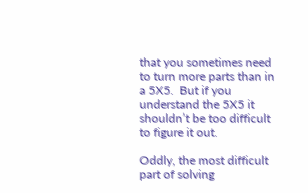that you sometimes need to turn more parts than in a 5X5.  But if you understand the 5X5 it shouldn’t be too difficult to figure it out.

Oddly, the most difficult part of solving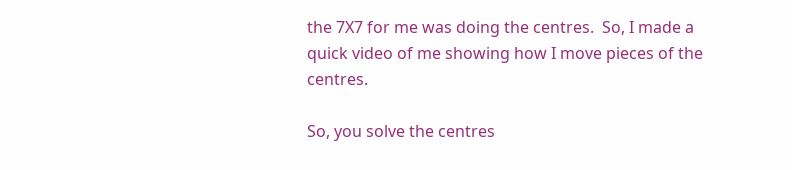the 7X7 for me was doing the centres.  So, I made a quick video of me showing how I move pieces of the centres.

So, you solve the centres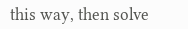this way, then solve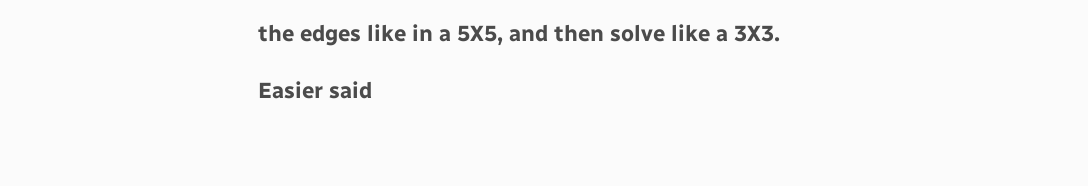the edges like in a 5X5, and then solve like a 3X3.

Easier said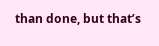than done, but that’s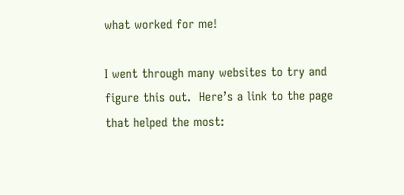what worked for me!

I went through many websites to try and figure this out.  Here’s a link to the page that helped the most: